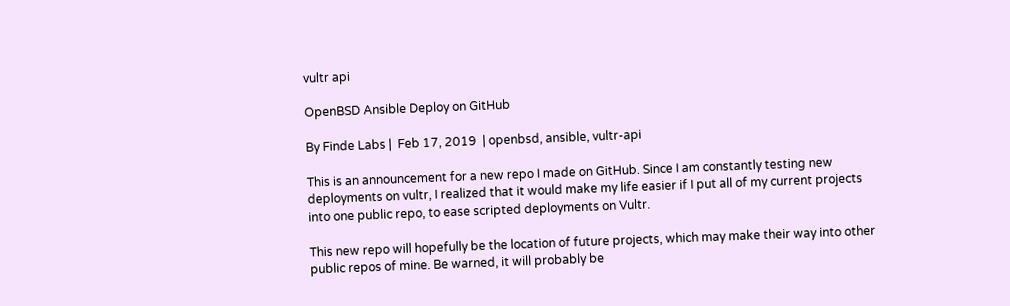vultr api

OpenBSD Ansible Deploy on GitHub

By Finde Labs |  Feb 17, 2019  | openbsd, ansible, vultr-api

This is an announcement for a new repo I made on GitHub. Since I am constantly testing new deployments on vultr, I realized that it would make my life easier if I put all of my current projects into one public repo, to ease scripted deployments on Vultr.

This new repo will hopefully be the location of future projects, which may make their way into other public repos of mine. Be warned, it will probably be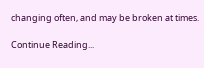changing often, and may be broken at times.

Continue Reading...